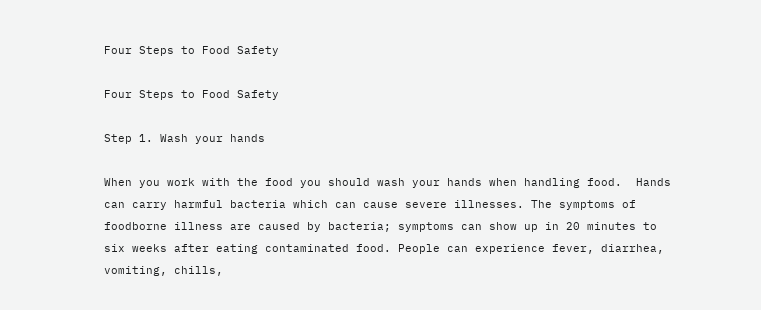Four Steps to Food Safety

Four Steps to Food Safety

Step 1. Wash your hands

When you work with the food you should wash your hands when handling food.  Hands can carry harmful bacteria which can cause severe illnesses. The symptoms of foodborne illness are caused by bacteria; symptoms can show up in 20 minutes to six weeks after eating contaminated food. People can experience fever, diarrhea, vomiting, chills,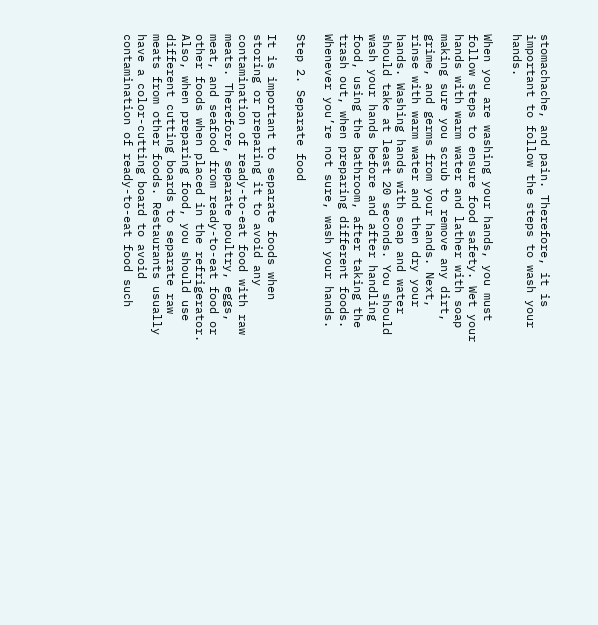stomachache, and pain. Therefore, it is important to follow the steps to wash your hands.

When you are washing your hands, you must follow steps to ensure food safety. Wet your hands with warm water and lather with soap making sure you scrub to remove any dirt, grime, and germs from your hands. Next, rinse with warm water and then dry your hands. Washing hands with soap and water should take at least 20 seconds. You should wash your hands before and after handling food, using the bathroom, after taking the trash out, when preparing different foods. Whenever you’re not sure, wash your hands.

Step 2. Separate food

It is important to separate foods when storing or preparing it to avoid any contamination of ready-to-eat food with raw meats. Therefore, separate poultry, eggs, meat, and seafood from ready-to-eat food or other foods when placed in the refrigerator. Also, when preparing food, you should use different cutting boards to separate raw meats from other foods. Restaurants usually have a color-cutting board to avoid contamination of ready-to-eat food such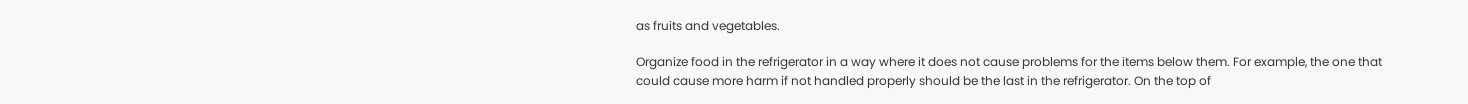as fruits and vegetables.

Organize food in the refrigerator in a way where it does not cause problems for the items below them. For example, the one that could cause more harm if not handled properly should be the last in the refrigerator. On the top of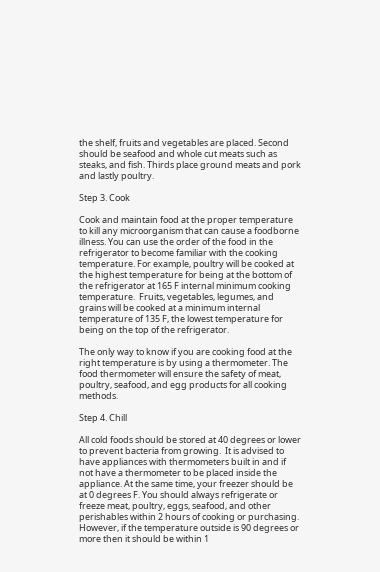the shelf, fruits and vegetables are placed. Second should be seafood and whole cut meats such as steaks, and fish. Thirds place ground meats and pork and lastly poultry.

Step 3. Cook

Cook and maintain food at the proper temperature to kill any microorganism that can cause a foodborne illness. You can use the order of the food in the refrigerator to become familiar with the cooking temperature. For example, poultry will be cooked at the highest temperature for being at the bottom of the refrigerator at 165 F internal minimum cooking temperature.  Fruits, vegetables, legumes, and grains will be cooked at a minimum internal temperature of 135 F, the lowest temperature for being on the top of the refrigerator.

The only way to know if you are cooking food at the right temperature is by using a thermometer. The food thermometer will ensure the safety of meat, poultry, seafood, and egg products for all cooking methods.

Step 4. Chill

All cold foods should be stored at 40 degrees or lower to prevent bacteria from growing.  It is advised to have appliances with thermometers built in and if not have a thermometer to be placed inside the appliance. At the same time, your freezer should be at 0 degrees F. You should always refrigerate or freeze meat, poultry, eggs, seafood, and other perishables within 2 hours of cooking or purchasing. However, if the temperature outside is 90 degrees or more then it should be within 1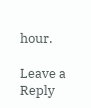hour.

Leave a Reply